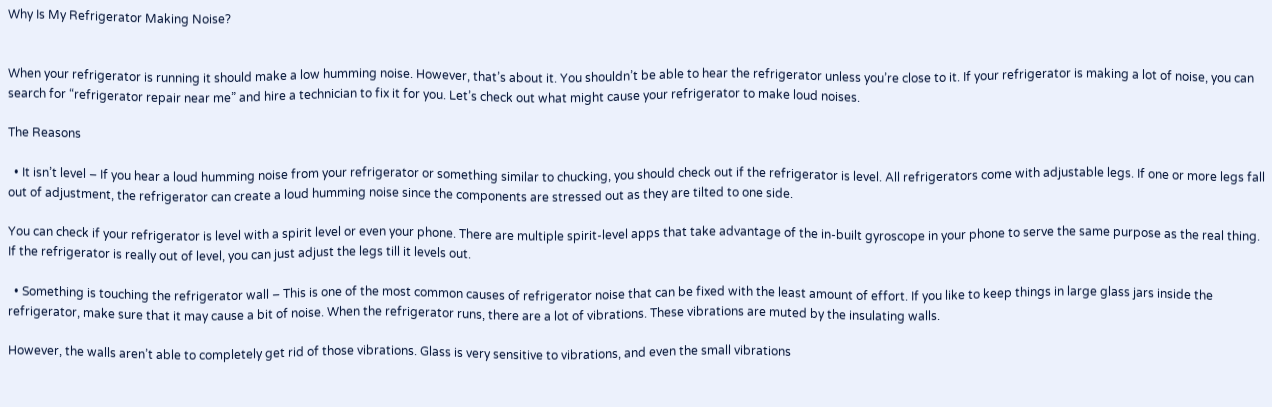Why Is My Refrigerator Making Noise?


When your refrigerator is running it should make a low humming noise. However, that’s about it. You shouldn’t be able to hear the refrigerator unless you’re close to it. If your refrigerator is making a lot of noise, you can search for “refrigerator repair near me” and hire a technician to fix it for you. Let’s check out what might cause your refrigerator to make loud noises.

The Reasons

  • It isn’t level – If you hear a loud humming noise from your refrigerator or something similar to chucking, you should check out if the refrigerator is level. All refrigerators come with adjustable legs. If one or more legs fall out of adjustment, the refrigerator can create a loud humming noise since the components are stressed out as they are tilted to one side.

You can check if your refrigerator is level with a spirit level or even your phone. There are multiple spirit-level apps that take advantage of the in-built gyroscope in your phone to serve the same purpose as the real thing. If the refrigerator is really out of level, you can just adjust the legs till it levels out.

  • Something is touching the refrigerator wall – This is one of the most common causes of refrigerator noise that can be fixed with the least amount of effort. If you like to keep things in large glass jars inside the refrigerator, make sure that it may cause a bit of noise. When the refrigerator runs, there are a lot of vibrations. These vibrations are muted by the insulating walls.

However, the walls aren’t able to completely get rid of those vibrations. Glass is very sensitive to vibrations, and even the small vibrations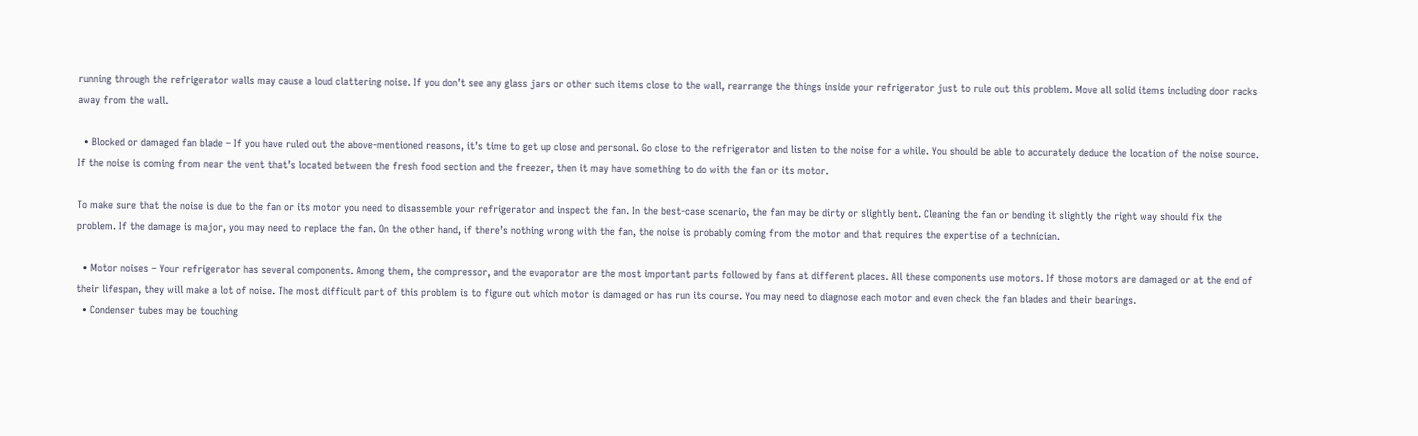running through the refrigerator walls may cause a loud clattering noise. If you don’t see any glass jars or other such items close to the wall, rearrange the things inside your refrigerator just to rule out this problem. Move all solid items including door racks away from the wall.

  • Blocked or damaged fan blade – If you have ruled out the above-mentioned reasons, it’s time to get up close and personal. Go close to the refrigerator and listen to the noise for a while. You should be able to accurately deduce the location of the noise source. If the noise is coming from near the vent that’s located between the fresh food section and the freezer, then it may have something to do with the fan or its motor.

To make sure that the noise is due to the fan or its motor you need to disassemble your refrigerator and inspect the fan. In the best-case scenario, the fan may be dirty or slightly bent. Cleaning the fan or bending it slightly the right way should fix the problem. If the damage is major, you may need to replace the fan. On the other hand, if there’s nothing wrong with the fan, the noise is probably coming from the motor and that requires the expertise of a technician.

  • Motor noises – Your refrigerator has several components. Among them, the compressor, and the evaporator are the most important parts followed by fans at different places. All these components use motors. If those motors are damaged or at the end of their lifespan, they will make a lot of noise. The most difficult part of this problem is to figure out which motor is damaged or has run its course. You may need to diagnose each motor and even check the fan blades and their bearings.
  • Condenser tubes may be touching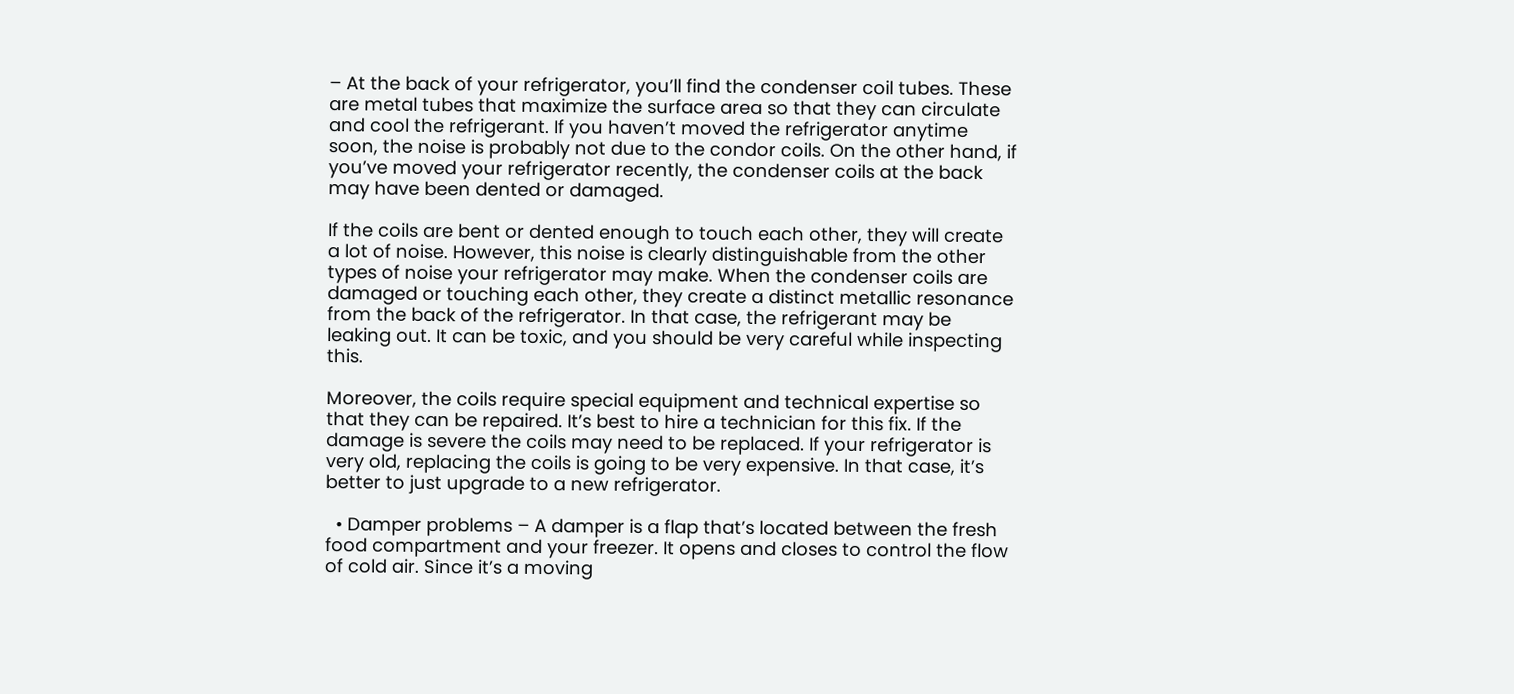– At the back of your refrigerator, you’ll find the condenser coil tubes. These are metal tubes that maximize the surface area so that they can circulate and cool the refrigerant. If you haven’t moved the refrigerator anytime soon, the noise is probably not due to the condor coils. On the other hand, if you’ve moved your refrigerator recently, the condenser coils at the back may have been dented or damaged.

If the coils are bent or dented enough to touch each other, they will create a lot of noise. However, this noise is clearly distinguishable from the other types of noise your refrigerator may make. When the condenser coils are damaged or touching each other, they create a distinct metallic resonance from the back of the refrigerator. In that case, the refrigerant may be leaking out. It can be toxic, and you should be very careful while inspecting this.

Moreover, the coils require special equipment and technical expertise so that they can be repaired. It’s best to hire a technician for this fix. If the damage is severe the coils may need to be replaced. If your refrigerator is very old, replacing the coils is going to be very expensive. In that case, it’s better to just upgrade to a new refrigerator.

  • Damper problems – A damper is a flap that’s located between the fresh food compartment and your freezer. It opens and closes to control the flow of cold air. Since it’s a moving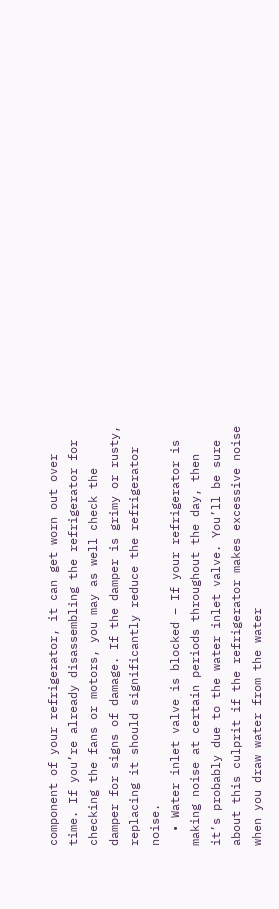component of your refrigerator, it can get worn out over time. If you’re already disassembling the refrigerator for checking the fans or motors, you may as well check the damper for signs of damage. If the damper is grimy or rusty, replacing it should significantly reduce the refrigerator noise.
  • Water inlet valve is blocked – If your refrigerator is making noise at certain periods throughout the day, then it’s probably due to the water inlet valve. You’ll be sure about this culprit if the refrigerator makes excessive noise when you draw water from the water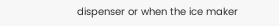dispenser or when the ice maker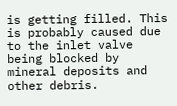is getting filled. This is probably caused due to the inlet valve being blocked by mineral deposits and other debris.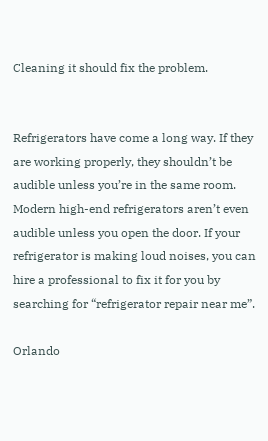Cleaning it should fix the problem.


Refrigerators have come a long way. If they are working properly, they shouldn’t be audible unless you’re in the same room. Modern high-end refrigerators aren’t even audible unless you open the door. If your refrigerator is making loud noises, you can hire a professional to fix it for you by searching for “refrigerator repair near me”.

Orlando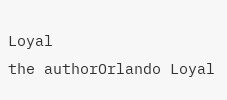Loyal
the authorOrlando Loyal